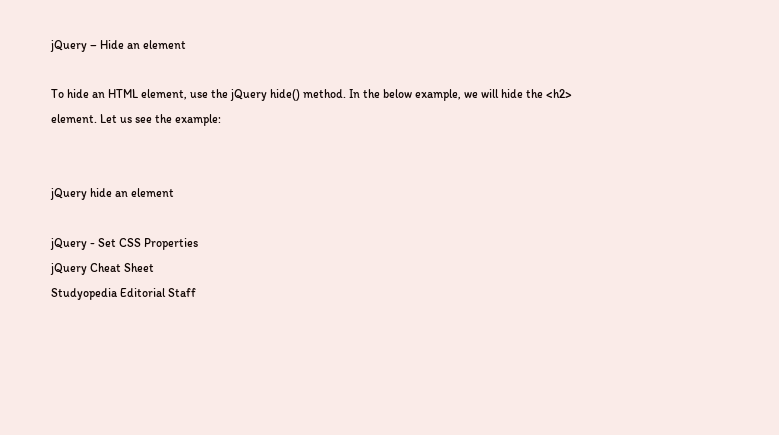jQuery – Hide an element

To hide an HTML element, use the jQuery hide() method. In the below example, we will hide the <h2> element. Let us see the example:


jQuery hide an element

jQuery - Set CSS Properties
jQuery Cheat Sheet
Studyopedia Editorial Staff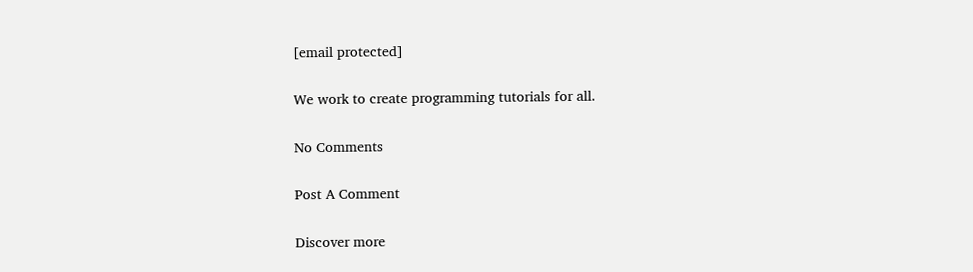[email protected]

We work to create programming tutorials for all.

No Comments

Post A Comment

Discover more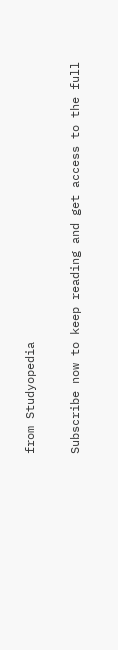from Studyopedia

Subscribe now to keep reading and get access to the full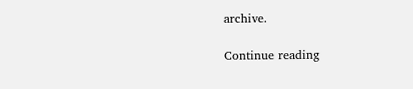archive.

Continue reading